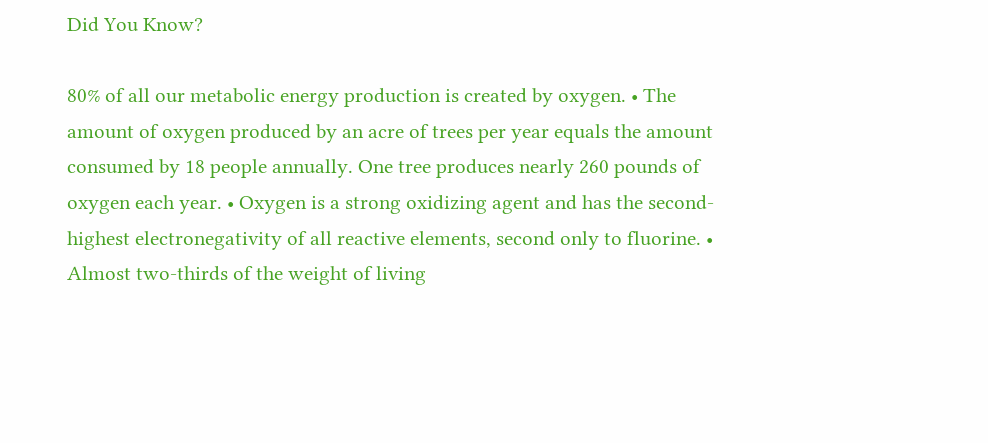Did You Know?

80% of all our metabolic energy production is created by oxygen. • The amount of oxygen produced by an acre of trees per year equals the amount consumed by 18 people annually. One tree produces nearly 260 pounds of oxygen each year. • Oxygen is a strong oxidizing agent and has the second-highest electronegativity of all reactive elements, second only to fluorine. • Almost two-thirds of the weight of living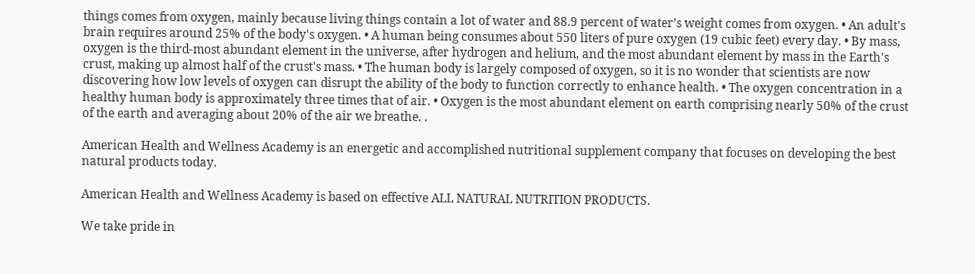things comes from oxygen, mainly because living things contain a lot of water and 88.9 percent of water’s weight comes from oxygen. • An adult's brain requires around 25% of the body's oxygen. • A human being consumes about 550 liters of pure oxygen (19 cubic feet) every day. • By mass, oxygen is the third-most abundant element in the universe, after hydrogen and helium, and the most abundant element by mass in the Earth's crust, making up almost half of the crust's mass. • The human body is largely composed of oxygen, so it is no wonder that scientists are now discovering how low levels of oxygen can disrupt the ability of the body to function correctly to enhance health. • The oxygen concentration in a healthy human body is approximately three times that of air. • Oxygen is the most abundant element on earth comprising nearly 50% of the crust of the earth and averaging about 20% of the air we breathe. .

American Health and Wellness Academy is an energetic and accomplished nutritional supplement company that focuses on developing the best natural products today.

American Health and Wellness Academy is based on effective ALL NATURAL NUTRITION PRODUCTS.

We take pride in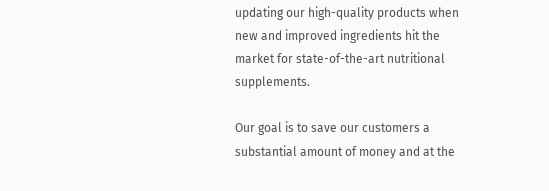updating our high-quality products when new and improved ingredients hit the market for state-of-the-art nutritional supplements.

Our goal is to save our customers a substantial amount of money and at the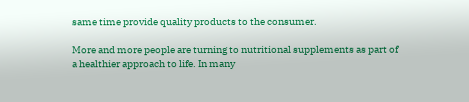same time provide quality products to the consumer.

More and more people are turning to nutritional supplements as part of a healthier approach to life. In many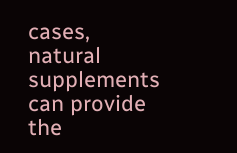cases, natural supplements can provide the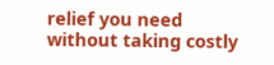relief you need without taking costly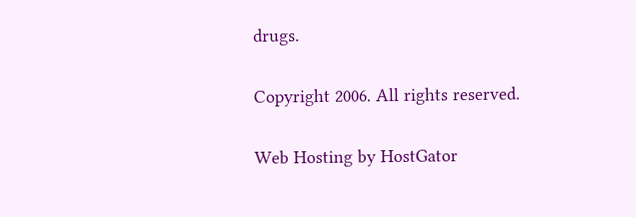drugs.

Copyright 2006. All rights reserved.

Web Hosting by HostGator